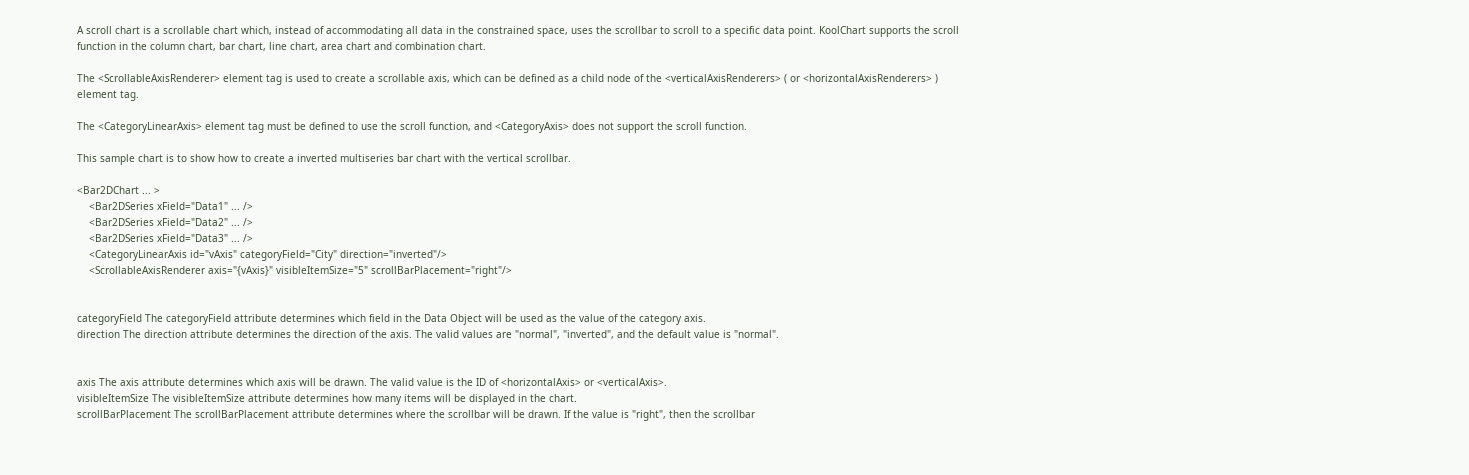A scroll chart is a scrollable chart which, instead of accommodating all data in the constrained space, uses the scrollbar to scroll to a specific data point. KoolChart supports the scroll function in the column chart, bar chart, line chart, area chart and combination chart.

The <ScrollableAxisRenderer> element tag is used to create a scrollable axis, which can be defined as a child node of the <verticalAxisRenderers> ( or <horizontalAxisRenderers> ) element tag.

The <CategoryLinearAxis> element tag must be defined to use the scroll function, and <CategoryAxis> does not support the scroll function.

This sample chart is to show how to create a inverted multiseries bar chart with the vertical scrollbar.

<Bar2DChart ... >
    <Bar2DSeries xField="Data1" ... />
    <Bar2DSeries xField="Data2" ... />
    <Bar2DSeries xField="Data3" ... />
    <CategoryLinearAxis id="vAxis" categoryField="City" direction="inverted"/>
    <ScrollableAxisRenderer axis="{vAxis}" visibleItemSize="5" scrollBarPlacement="right"/>


categoryField The categoryField attribute determines which field in the Data Object will be used as the value of the category axis.
direction The direction attribute determines the direction of the axis. The valid values are "normal", "inverted", and the default value is "normal".


axis The axis attribute determines which axis will be drawn. The valid value is the ID of <horizontalAxis> or <verticalAxis>.
visibleItemSize The visibleItemSize attribute determines how many items will be displayed in the chart.
scrollBarPlacement The scrollBarPlacement attribute determines where the scrollbar will be drawn. If the value is "right", then the scrollbar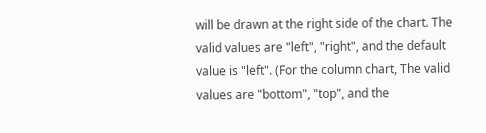will be drawn at the right side of the chart. The valid values are "left", "right", and the default value is "left". (For the column chart, The valid values are "bottom", "top", and the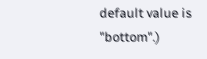default value is "bottom".)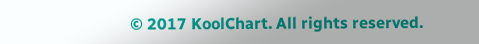© 2017 KoolChart. All rights reserved.